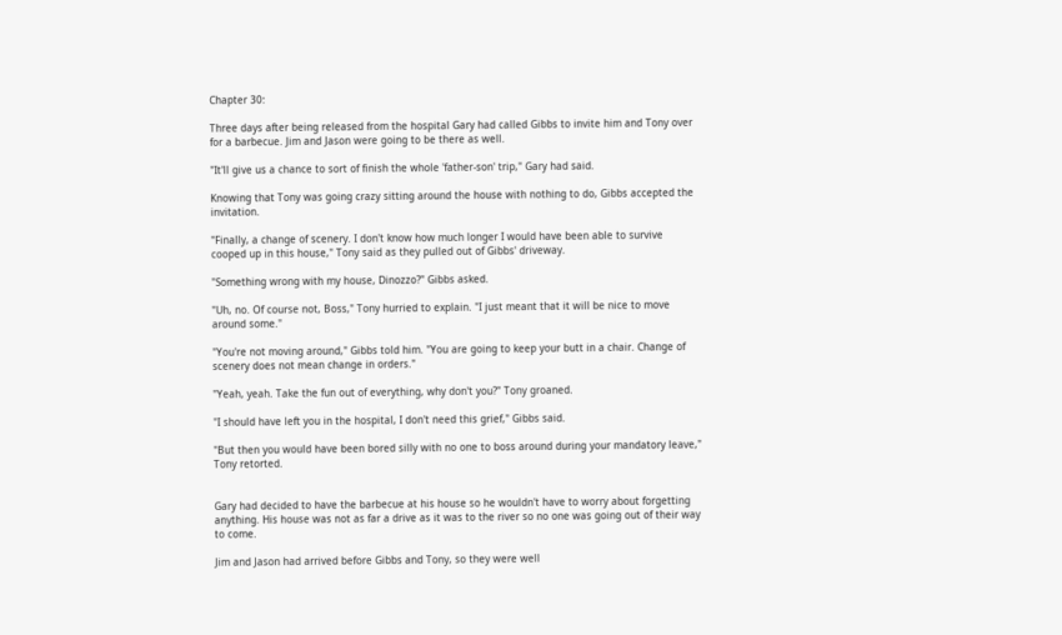Chapter 30:

Three days after being released from the hospital Gary had called Gibbs to invite him and Tony over for a barbecue. Jim and Jason were going to be there as well.

"It'll give us a chance to sort of finish the whole 'father-son' trip," Gary had said.

Knowing that Tony was going crazy sitting around the house with nothing to do, Gibbs accepted the invitation.

"Finally, a change of scenery. I don't know how much longer I would have been able to survive cooped up in this house," Tony said as they pulled out of Gibbs' driveway.

"Something wrong with my house, Dinozzo?" Gibbs asked.

"Uh, no. Of course not, Boss," Tony hurried to explain. "I just meant that it will be nice to move around some."

"You're not moving around," Gibbs told him. "You are going to keep your butt in a chair. Change of scenery does not mean change in orders."

"Yeah, yeah. Take the fun out of everything, why don't you?" Tony groaned.

"I should have left you in the hospital, I don't need this grief," Gibbs said.

"But then you would have been bored silly with no one to boss around during your mandatory leave," Tony retorted.


Gary had decided to have the barbecue at his house so he wouldn't have to worry about forgetting anything. His house was not as far a drive as it was to the river so no one was going out of their way to come.

Jim and Jason had arrived before Gibbs and Tony, so they were well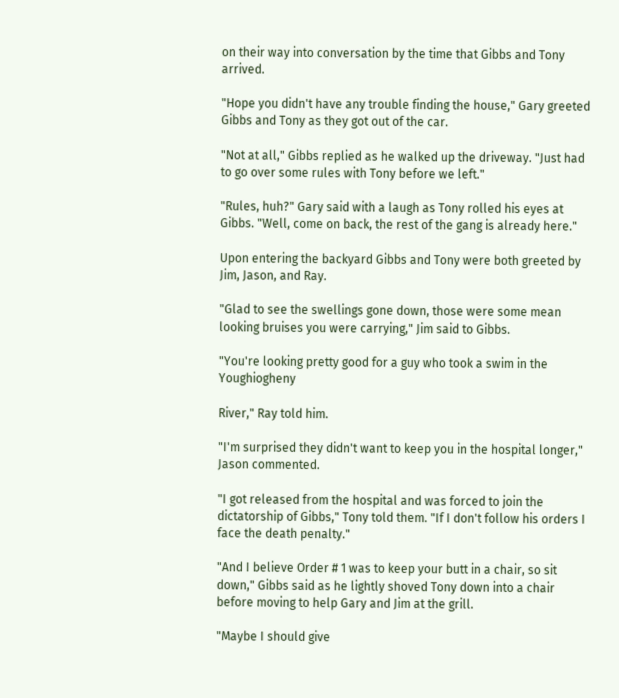on their way into conversation by the time that Gibbs and Tony arrived.

"Hope you didn't have any trouble finding the house," Gary greeted Gibbs and Tony as they got out of the car.

"Not at all," Gibbs replied as he walked up the driveway. "Just had to go over some rules with Tony before we left."

"Rules, huh?" Gary said with a laugh as Tony rolled his eyes at Gibbs. "Well, come on back, the rest of the gang is already here."

Upon entering the backyard Gibbs and Tony were both greeted by Jim, Jason, and Ray.

"Glad to see the swellings gone down, those were some mean looking bruises you were carrying," Jim said to Gibbs.

"You're looking pretty good for a guy who took a swim in the Youghiogheny

River," Ray told him.

"I'm surprised they didn't want to keep you in the hospital longer," Jason commented.

"I got released from the hospital and was forced to join the dictatorship of Gibbs," Tony told them. "If I don't follow his orders I face the death penalty."

"And I believe Order # 1 was to keep your butt in a chair, so sit down," Gibbs said as he lightly shoved Tony down into a chair before moving to help Gary and Jim at the grill.

"Maybe I should give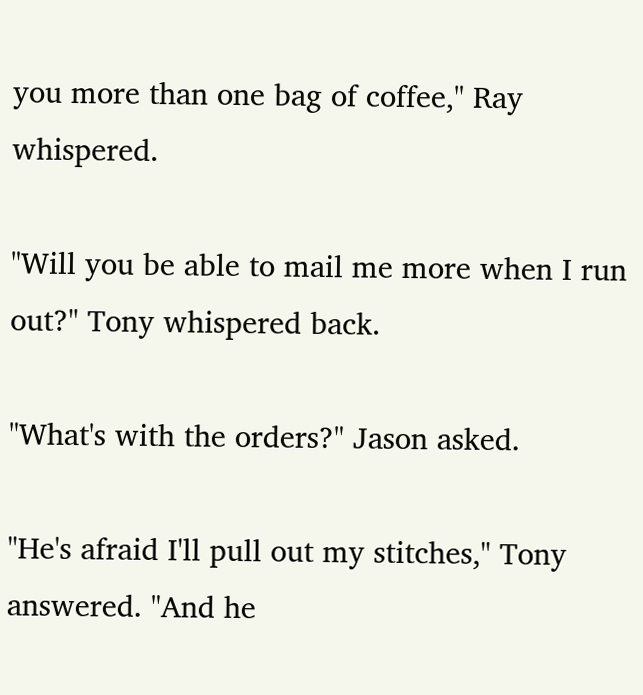you more than one bag of coffee," Ray whispered.

"Will you be able to mail me more when I run out?" Tony whispered back.

"What's with the orders?" Jason asked.

"He's afraid I'll pull out my stitches," Tony answered. "And he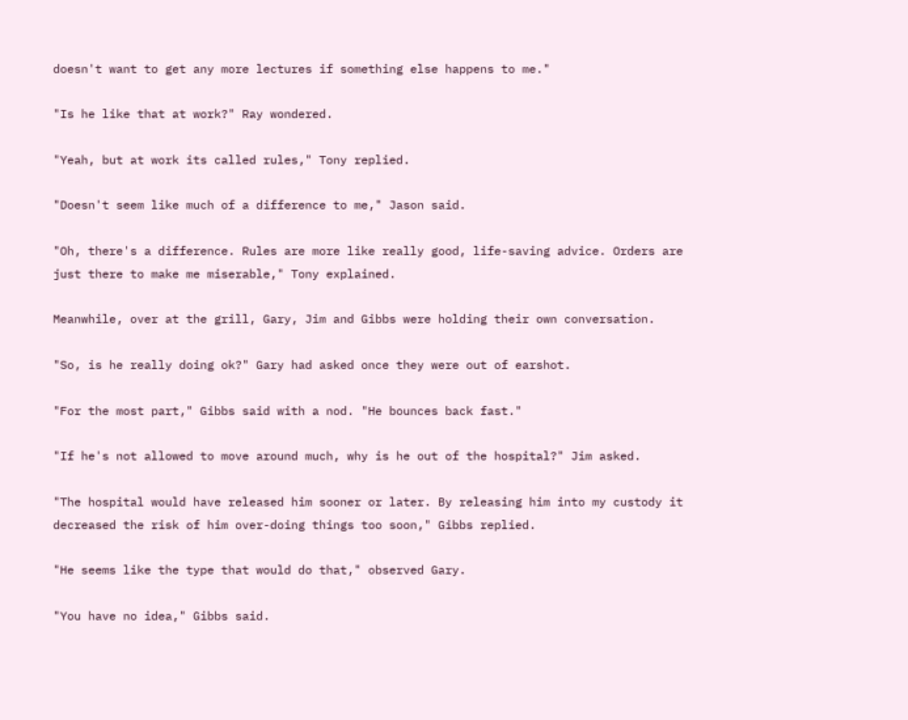doesn't want to get any more lectures if something else happens to me."

"Is he like that at work?" Ray wondered.

"Yeah, but at work its called rules," Tony replied.

"Doesn't seem like much of a difference to me," Jason said.

"Oh, there's a difference. Rules are more like really good, life-saving advice. Orders are just there to make me miserable," Tony explained.

Meanwhile, over at the grill, Gary, Jim and Gibbs were holding their own conversation.

"So, is he really doing ok?" Gary had asked once they were out of earshot.

"For the most part," Gibbs said with a nod. "He bounces back fast."

"If he's not allowed to move around much, why is he out of the hospital?" Jim asked.

"The hospital would have released him sooner or later. By releasing him into my custody it decreased the risk of him over-doing things too soon," Gibbs replied.

"He seems like the type that would do that," observed Gary.

"You have no idea," Gibbs said.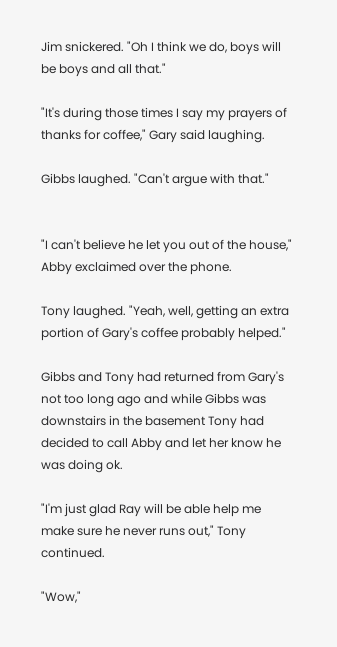Jim snickered. "Oh I think we do, boys will be boys and all that."

"It's during those times I say my prayers of thanks for coffee," Gary said laughing.

Gibbs laughed. "Can't argue with that."


"I can't believe he let you out of the house," Abby exclaimed over the phone.

Tony laughed. "Yeah, well, getting an extra portion of Gary's coffee probably helped."

Gibbs and Tony had returned from Gary's not too long ago and while Gibbs was downstairs in the basement Tony had decided to call Abby and let her know he was doing ok.

"I'm just glad Ray will be able help me make sure he never runs out," Tony continued.

"Wow,"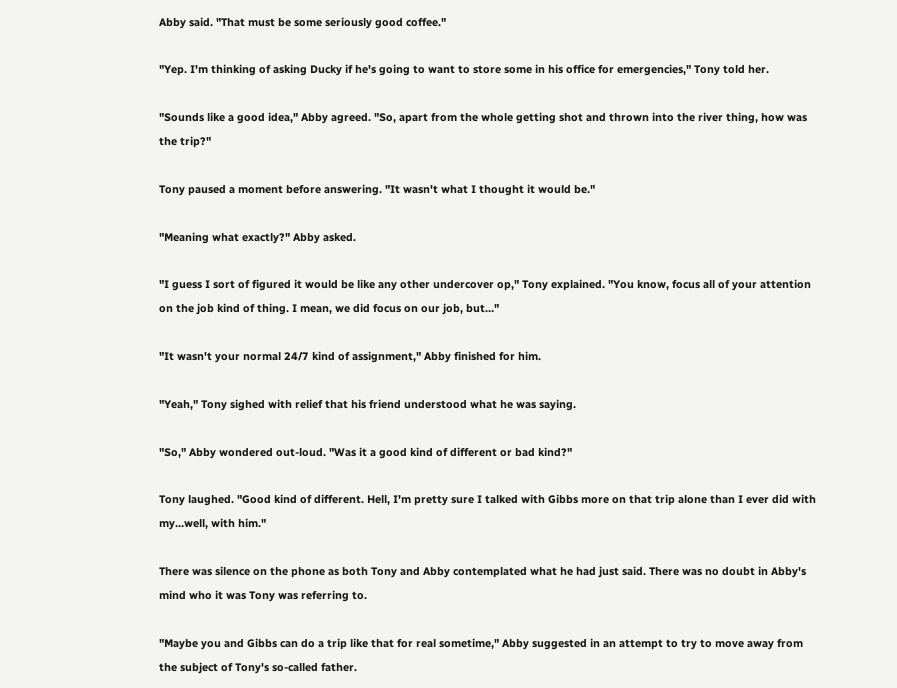Abby said. "That must be some seriously good coffee."

"Yep. I'm thinking of asking Ducky if he's going to want to store some in his office for emergencies," Tony told her.

"Sounds like a good idea," Abby agreed. "So, apart from the whole getting shot and thrown into the river thing, how was the trip?"

Tony paused a moment before answering. "It wasn't what I thought it would be."

"Meaning what exactly?" Abby asked.

"I guess I sort of figured it would be like any other undercover op," Tony explained. "You know, focus all of your attention on the job kind of thing. I mean, we did focus on our job, but…"

"It wasn't your normal 24/7 kind of assignment," Abby finished for him.

"Yeah," Tony sighed with relief that his friend understood what he was saying.

"So," Abby wondered out-loud. "Was it a good kind of different or bad kind?"

Tony laughed. "Good kind of different. Hell, I'm pretty sure I talked with Gibbs more on that trip alone than I ever did with my…well, with him."

There was silence on the phone as both Tony and Abby contemplated what he had just said. There was no doubt in Abby's mind who it was Tony was referring to.

"Maybe you and Gibbs can do a trip like that for real sometime," Abby suggested in an attempt to try to move away from the subject of Tony's so-called father.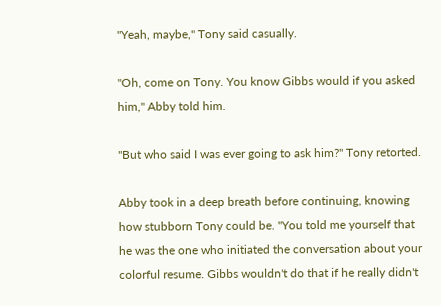"Yeah, maybe," Tony said casually.

"Oh, come on Tony. You know Gibbs would if you asked him," Abby told him.

"But who said I was ever going to ask him?" Tony retorted.

Abby took in a deep breath before continuing, knowing how stubborn Tony could be. "You told me yourself that he was the one who initiated the conversation about your colorful resume. Gibbs wouldn't do that if he really didn't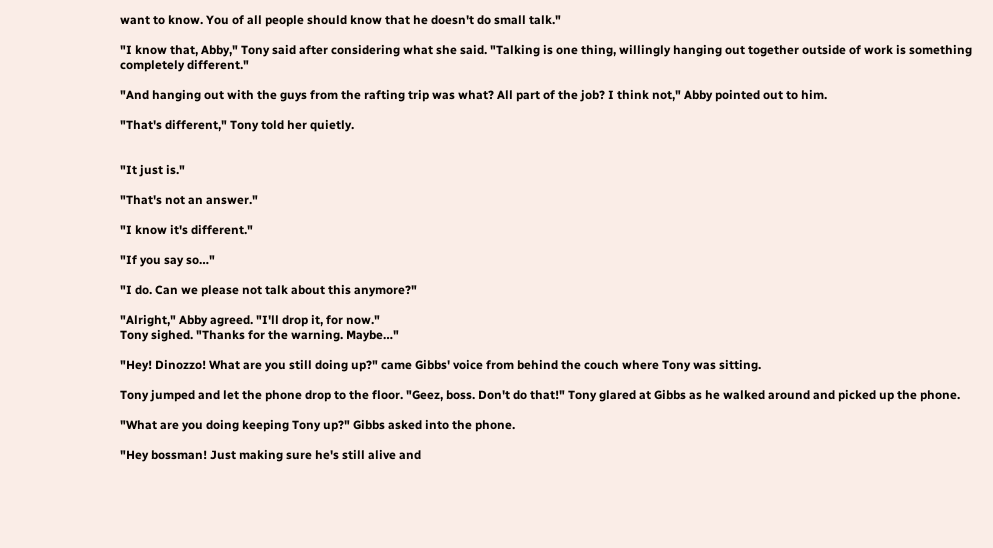want to know. You of all people should know that he doesn't do small talk."

"I know that, Abby," Tony said after considering what she said. "Talking is one thing, willingly hanging out together outside of work is something completely different."

"And hanging out with the guys from the rafting trip was what? All part of the job? I think not," Abby pointed out to him.

"That's different," Tony told her quietly.


"It just is."

"That's not an answer."

"I know it's different."

"If you say so…"

"I do. Can we please not talk about this anymore?"

"Alright," Abby agreed. "I'll drop it, for now."
Tony sighed. "Thanks for the warning. Maybe…"

"Hey! Dinozzo! What are you still doing up?" came Gibbs' voice from behind the couch where Tony was sitting.

Tony jumped and let the phone drop to the floor. "Geez, boss. Don't do that!" Tony glared at Gibbs as he walked around and picked up the phone.

"What are you doing keeping Tony up?" Gibbs asked into the phone.

"Hey bossman! Just making sure he's still alive and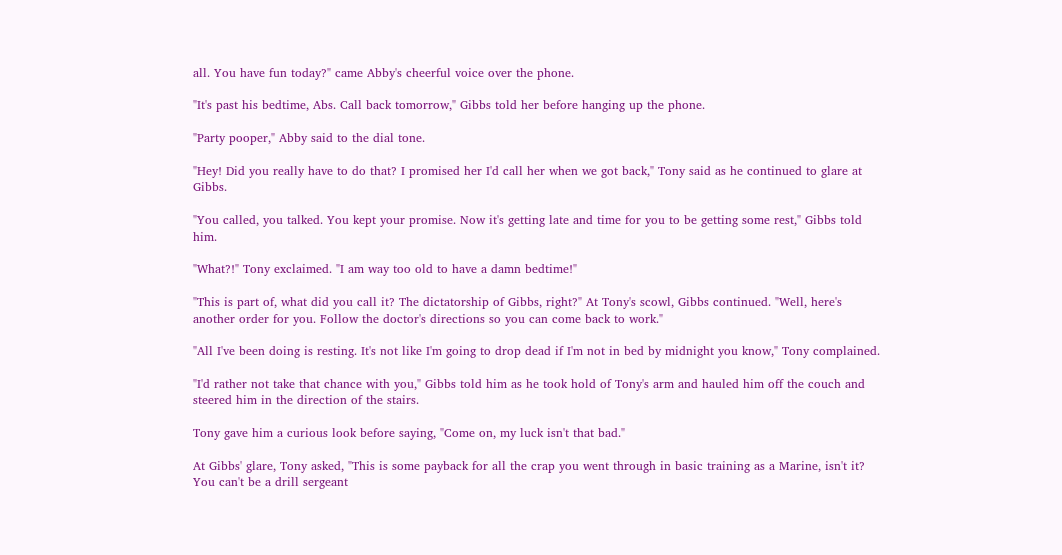all. You have fun today?" came Abby's cheerful voice over the phone.

"It's past his bedtime, Abs. Call back tomorrow," Gibbs told her before hanging up the phone.

"Party pooper," Abby said to the dial tone.

"Hey! Did you really have to do that? I promised her I'd call her when we got back," Tony said as he continued to glare at Gibbs.

"You called, you talked. You kept your promise. Now it's getting late and time for you to be getting some rest," Gibbs told him.

"What?!" Tony exclaimed. "I am way too old to have a damn bedtime!"

"This is part of, what did you call it? The dictatorship of Gibbs, right?" At Tony's scowl, Gibbs continued. "Well, here's another order for you. Follow the doctor's directions so you can come back to work."

"All I've been doing is resting. It's not like I'm going to drop dead if I'm not in bed by midnight you know," Tony complained.

"I'd rather not take that chance with you," Gibbs told him as he took hold of Tony's arm and hauled him off the couch and steered him in the direction of the stairs.

Tony gave him a curious look before saying, "Come on, my luck isn't that bad."

At Gibbs' glare, Tony asked, "This is some payback for all the crap you went through in basic training as a Marine, isn't it? You can't be a drill sergeant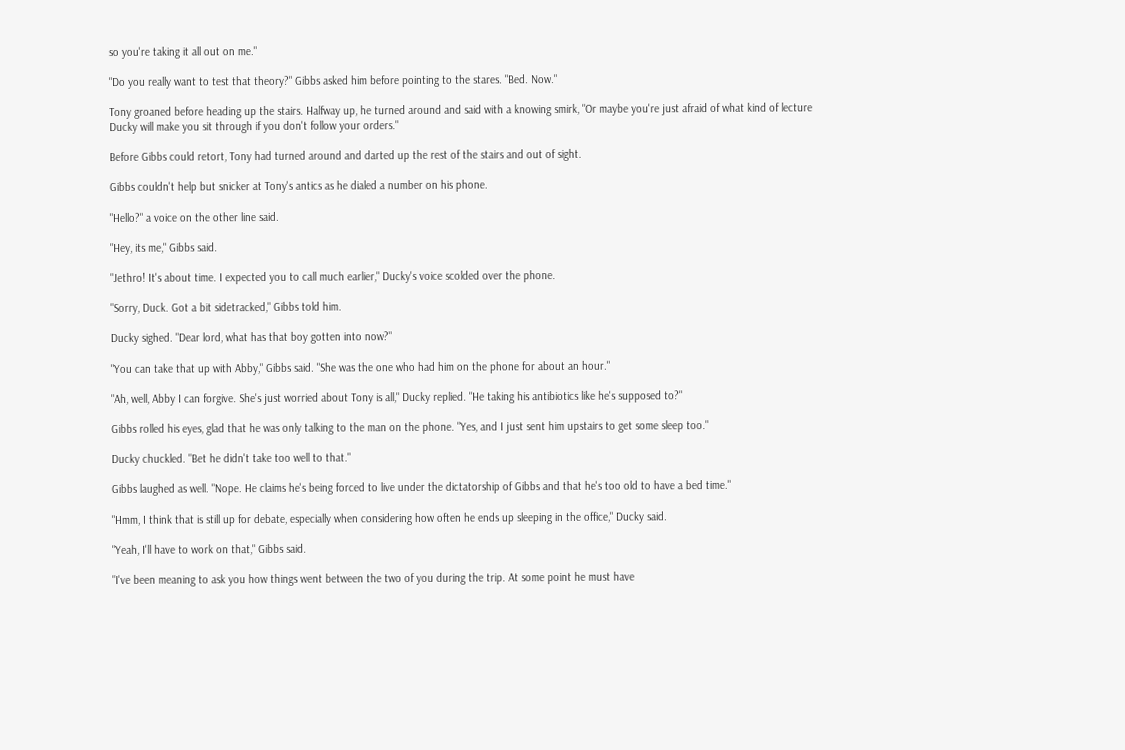so you're taking it all out on me."

"Do you really want to test that theory?" Gibbs asked him before pointing to the stares. "Bed. Now."

Tony groaned before heading up the stairs. Halfway up, he turned around and said with a knowing smirk, "Or maybe you're just afraid of what kind of lecture Ducky will make you sit through if you don't follow your orders."

Before Gibbs could retort, Tony had turned around and darted up the rest of the stairs and out of sight.

Gibbs couldn't help but snicker at Tony's antics as he dialed a number on his phone.

"Hello?" a voice on the other line said.

"Hey, its me," Gibbs said.

"Jethro! It's about time. I expected you to call much earlier," Ducky's voice scolded over the phone.

"Sorry, Duck. Got a bit sidetracked," Gibbs told him.

Ducky sighed. "Dear lord, what has that boy gotten into now?"

"You can take that up with Abby," Gibbs said. "She was the one who had him on the phone for about an hour."

"Ah, well, Abby I can forgive. She's just worried about Tony is all," Ducky replied. "He taking his antibiotics like he's supposed to?"

Gibbs rolled his eyes, glad that he was only talking to the man on the phone. "Yes, and I just sent him upstairs to get some sleep too."

Ducky chuckled. "Bet he didn't take too well to that."

Gibbs laughed as well. "Nope. He claims he's being forced to live under the dictatorship of Gibbs and that he's too old to have a bed time."

"Hmm, I think that is still up for debate, especially when considering how often he ends up sleeping in the office," Ducky said.

"Yeah, I'll have to work on that," Gibbs said.

"I've been meaning to ask you how things went between the two of you during the trip. At some point he must have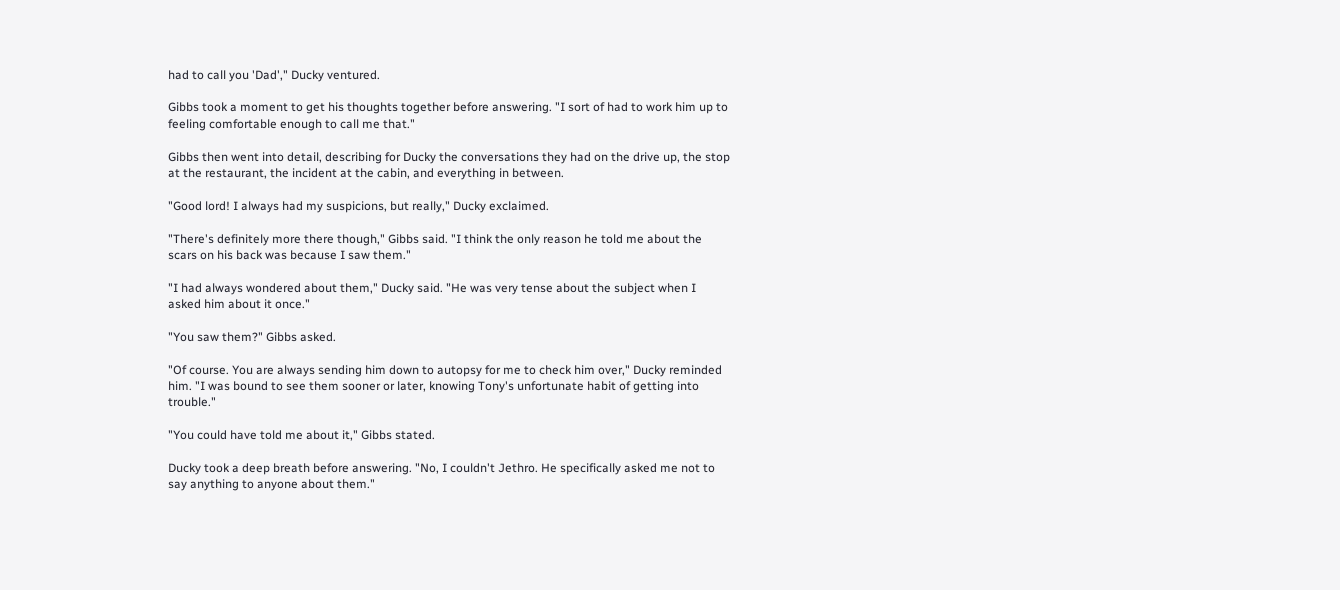had to call you 'Dad'," Ducky ventured.

Gibbs took a moment to get his thoughts together before answering. "I sort of had to work him up to feeling comfortable enough to call me that."

Gibbs then went into detail, describing for Ducky the conversations they had on the drive up, the stop at the restaurant, the incident at the cabin, and everything in between.

"Good lord! I always had my suspicions, but really," Ducky exclaimed.

"There's definitely more there though," Gibbs said. "I think the only reason he told me about the scars on his back was because I saw them."

"I had always wondered about them," Ducky said. "He was very tense about the subject when I asked him about it once."

"You saw them?" Gibbs asked.

"Of course. You are always sending him down to autopsy for me to check him over," Ducky reminded him. "I was bound to see them sooner or later, knowing Tony's unfortunate habit of getting into trouble."

"You could have told me about it," Gibbs stated.

Ducky took a deep breath before answering. "No, I couldn't Jethro. He specifically asked me not to say anything to anyone about them."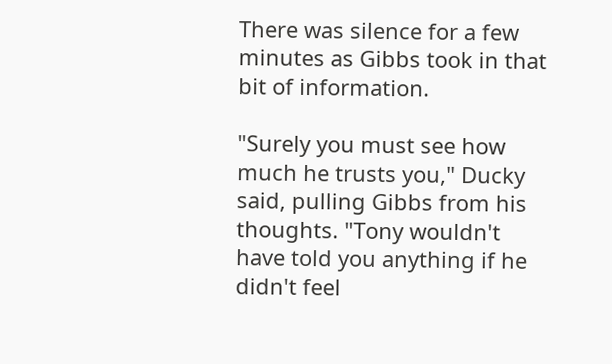There was silence for a few minutes as Gibbs took in that bit of information.

"Surely you must see how much he trusts you," Ducky said, pulling Gibbs from his thoughts. "Tony wouldn't have told you anything if he didn't feel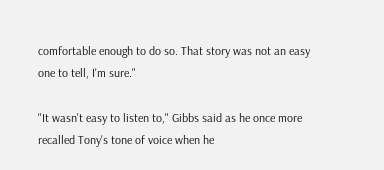comfortable enough to do so. That story was not an easy one to tell, I'm sure."

"It wasn't easy to listen to," Gibbs said as he once more recalled Tony's tone of voice when he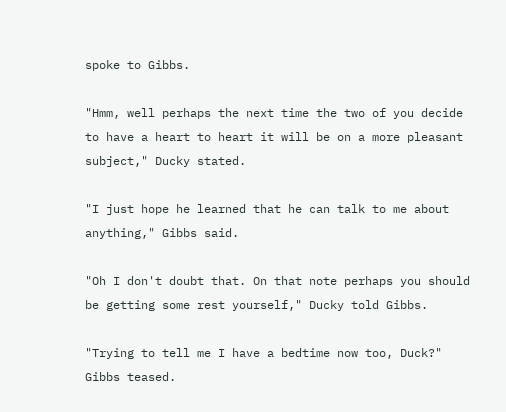spoke to Gibbs.

"Hmm, well perhaps the next time the two of you decide to have a heart to heart it will be on a more pleasant subject," Ducky stated.

"I just hope he learned that he can talk to me about anything," Gibbs said.

"Oh I don't doubt that. On that note perhaps you should be getting some rest yourself," Ducky told Gibbs.

"Trying to tell me I have a bedtime now too, Duck?" Gibbs teased.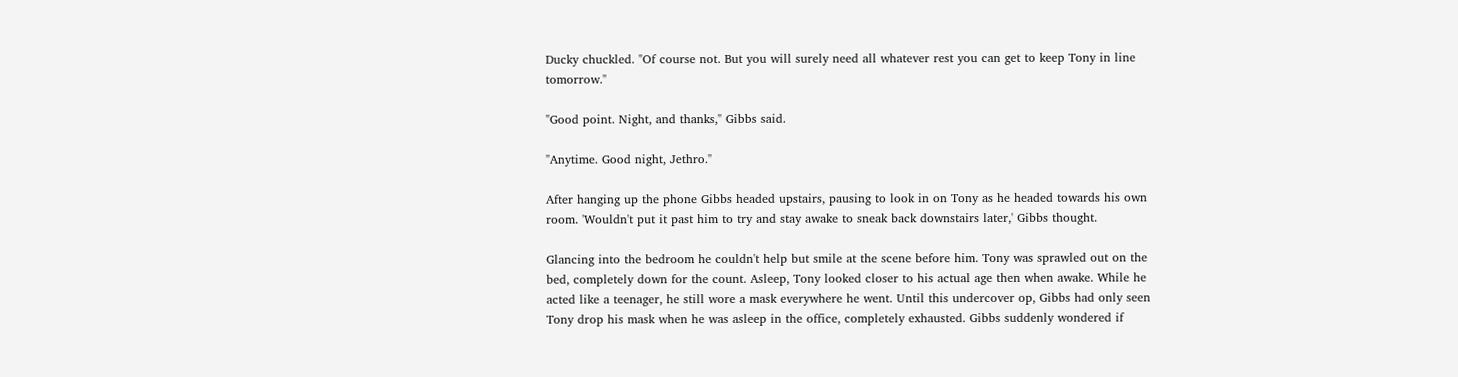Ducky chuckled. "Of course not. But you will surely need all whatever rest you can get to keep Tony in line tomorrow."

"Good point. Night, and thanks," Gibbs said.

"Anytime. Good night, Jethro."

After hanging up the phone Gibbs headed upstairs, pausing to look in on Tony as he headed towards his own room. 'Wouldn't put it past him to try and stay awake to sneak back downstairs later,' Gibbs thought.

Glancing into the bedroom he couldn't help but smile at the scene before him. Tony was sprawled out on the bed, completely down for the count. Asleep, Tony looked closer to his actual age then when awake. While he acted like a teenager, he still wore a mask everywhere he went. Until this undercover op, Gibbs had only seen Tony drop his mask when he was asleep in the office, completely exhausted. Gibbs suddenly wondered if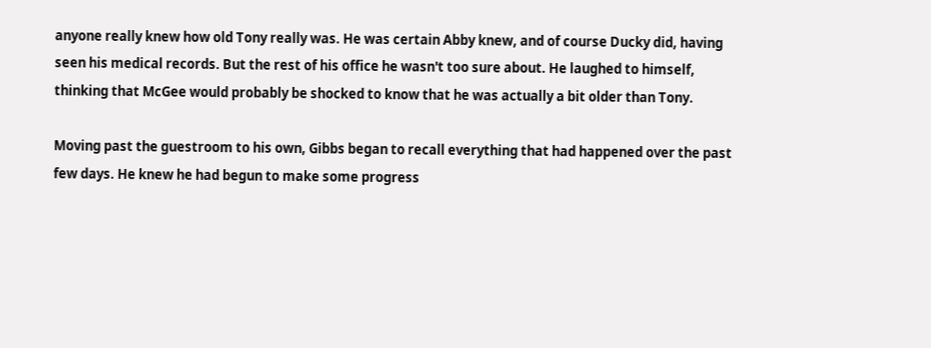anyone really knew how old Tony really was. He was certain Abby knew, and of course Ducky did, having seen his medical records. But the rest of his office he wasn't too sure about. He laughed to himself, thinking that McGee would probably be shocked to know that he was actually a bit older than Tony.

Moving past the guestroom to his own, Gibbs began to recall everything that had happened over the past few days. He knew he had begun to make some progress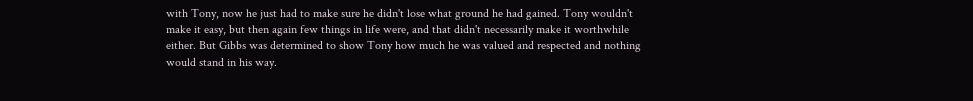with Tony, now he just had to make sure he didn't lose what ground he had gained. Tony wouldn't make it easy, but then again few things in life were, and that didn't necessarily make it worthwhile either. But Gibbs was determined to show Tony how much he was valued and respected and nothing would stand in his way.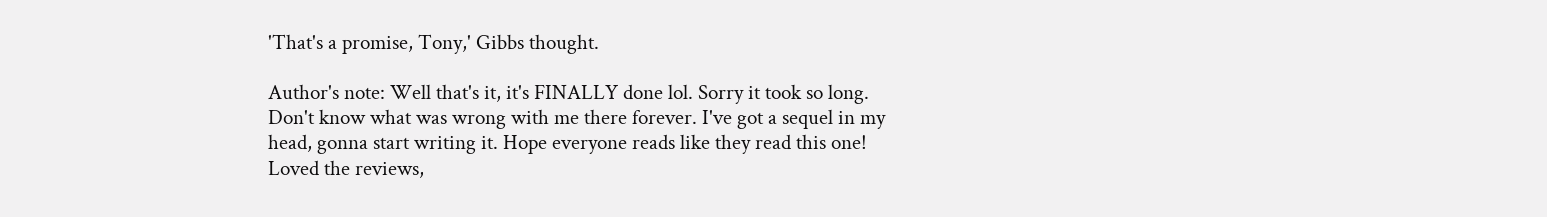'That's a promise, Tony,' Gibbs thought.

Author's note: Well that's it, it's FINALLY done lol. Sorry it took so long. Don't know what was wrong with me there forever. I've got a sequel in my head, gonna start writing it. Hope everyone reads like they read this one! Loved the reviews,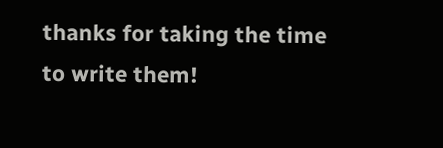thanks for taking the time to write them!